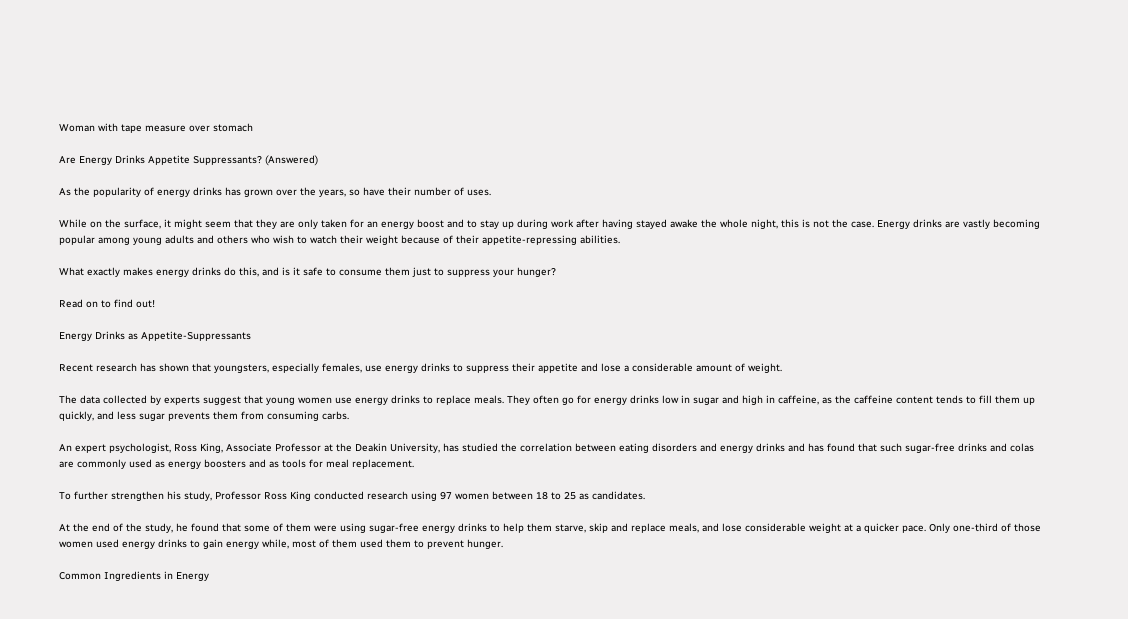Woman with tape measure over stomach

Are Energy Drinks Appetite Suppressants? (Answered)

As the popularity of energy drinks has grown over the years, so have their number of uses.

While on the surface, it might seem that they are only taken for an energy boost and to stay up during work after having stayed awake the whole night, this is not the case. Energy drinks are vastly becoming popular among young adults and others who wish to watch their weight because of their appetite-repressing abilities.

What exactly makes energy drinks do this, and is it safe to consume them just to suppress your hunger?

Read on to find out!

Energy Drinks as Appetite-Suppressants

Recent research has shown that youngsters, especially females, use energy drinks to suppress their appetite and lose a considerable amount of weight.

The data collected by experts suggest that young women use energy drinks to replace meals. They often go for energy drinks low in sugar and high in caffeine, as the caffeine content tends to fill them up quickly, and less sugar prevents them from consuming carbs.

An expert psychologist, Ross King, Associate Professor at the Deakin University, has studied the correlation between eating disorders and energy drinks and has found that such sugar-free drinks and colas are commonly used as energy boosters and as tools for meal replacement.

To further strengthen his study, Professor Ross King conducted research using 97 women between 18 to 25 as candidates.

At the end of the study, he found that some of them were using sugar-free energy drinks to help them starve, skip and replace meals, and lose considerable weight at a quicker pace. Only one-third of those women used energy drinks to gain energy while, most of them used them to prevent hunger.

Common Ingredients in Energy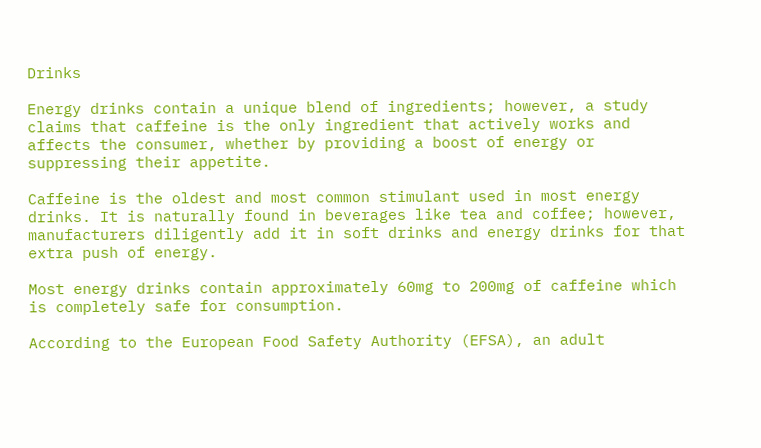Drinks

Energy drinks contain a unique blend of ingredients; however, a study claims that caffeine is the only ingredient that actively works and affects the consumer, whether by providing a boost of energy or suppressing their appetite.

Caffeine is the oldest and most common stimulant used in most energy drinks. It is naturally found in beverages like tea and coffee; however, manufacturers diligently add it in soft drinks and energy drinks for that extra push of energy.

Most energy drinks contain approximately 60mg to 200mg of caffeine which is completely safe for consumption.

According to the European Food Safety Authority (EFSA), an adult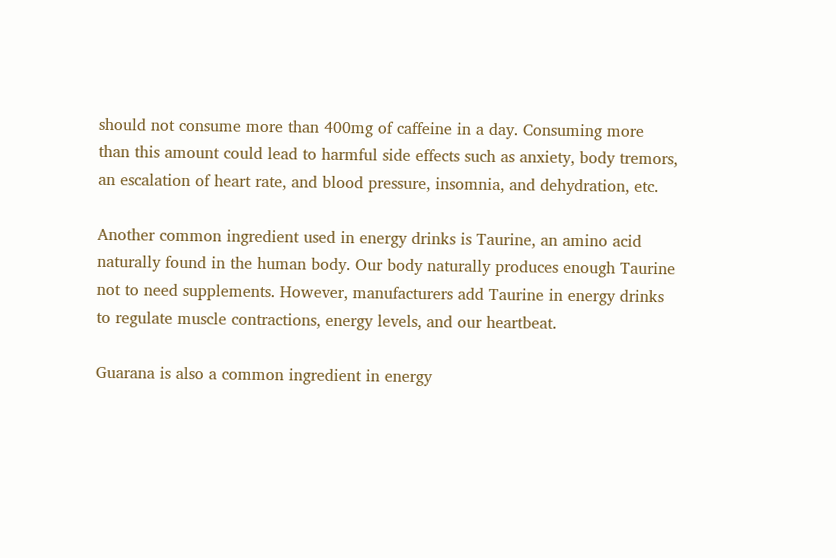should not consume more than 400mg of caffeine in a day. Consuming more than this amount could lead to harmful side effects such as anxiety, body tremors, an escalation of heart rate, and blood pressure, insomnia, and dehydration, etc.

Another common ingredient used in energy drinks is Taurine, an amino acid naturally found in the human body. Our body naturally produces enough Taurine not to need supplements. However, manufacturers add Taurine in energy drinks to regulate muscle contractions, energy levels, and our heartbeat.

Guarana is also a common ingredient in energy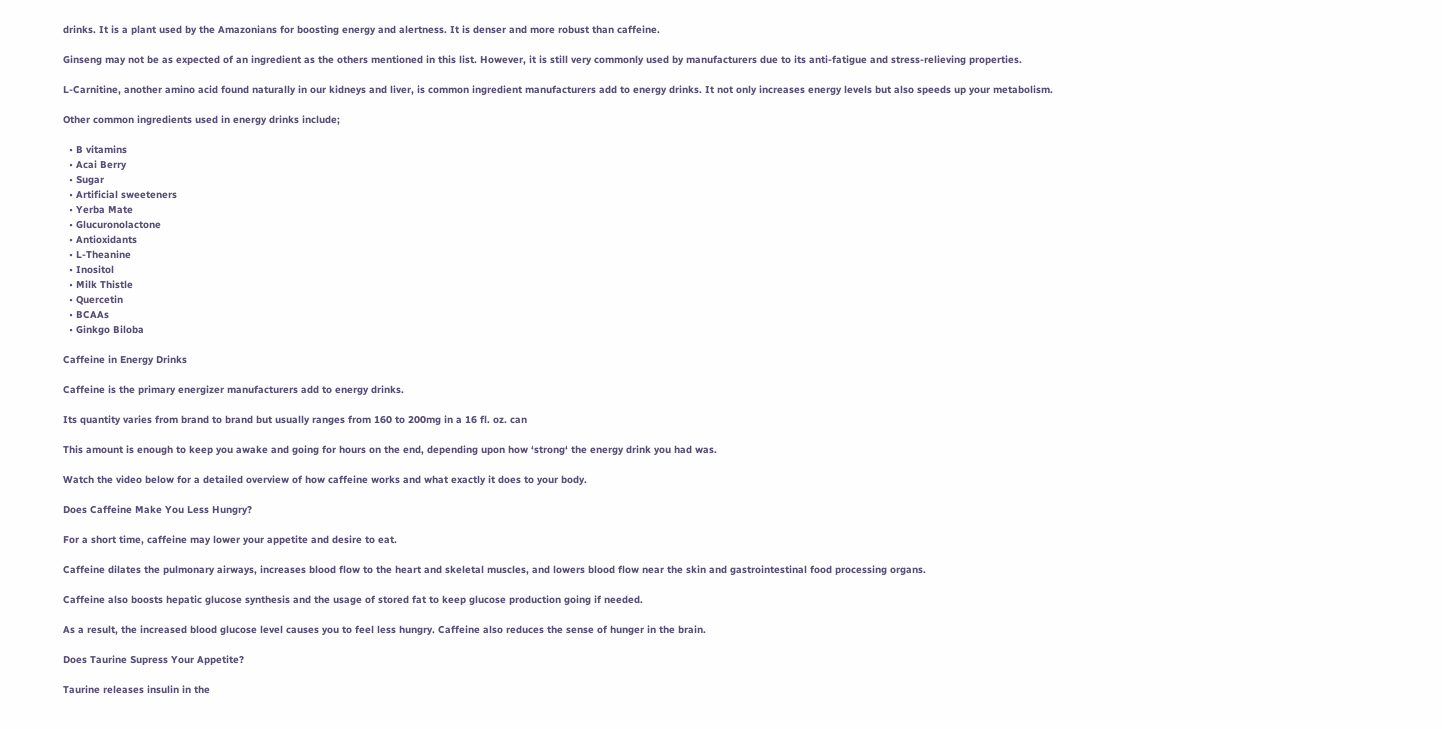drinks. It is a plant used by the Amazonians for boosting energy and alertness. It is denser and more robust than caffeine.

Ginseng may not be as expected of an ingredient as the others mentioned in this list. However, it is still very commonly used by manufacturers due to its anti-fatigue and stress-relieving properties.

L-Carnitine, another amino acid found naturally in our kidneys and liver, is common ingredient manufacturers add to energy drinks. It not only increases energy levels but also speeds up your metabolism.

Other common ingredients used in energy drinks include;

  • B vitamins
  • Acai Berry
  • Sugar
  • Artificial sweeteners
  • Yerba Mate
  • Glucuronolactone
  • Antioxidants
  • L-Theanine
  • Inositol
  • Milk Thistle
  • Quercetin
  • BCAAs
  • Ginkgo Biloba

Caffeine in Energy Drinks

Caffeine is the primary energizer manufacturers add to energy drinks.

Its quantity varies from brand to brand but usually ranges from 160 to 200mg in a 16 fl. oz. can

This amount is enough to keep you awake and going for hours on the end, depending upon how ‘strong‘ the energy drink you had was.

Watch the video below for a detailed overview of how caffeine works and what exactly it does to your body.

Does Caffeine Make You Less Hungry?

For a short time, caffeine may lower your appetite and desire to eat.

Caffeine dilates the pulmonary airways, increases blood flow to the heart and skeletal muscles, and lowers blood flow near the skin and gastrointestinal food processing organs.

Caffeine also boosts hepatic glucose synthesis and the usage of stored fat to keep glucose production going if needed.

As a result, the increased blood glucose level causes you to feel less hungry. Caffeine also reduces the sense of hunger in the brain.

Does Taurine Supress Your Appetite?

Taurine releases insulin in the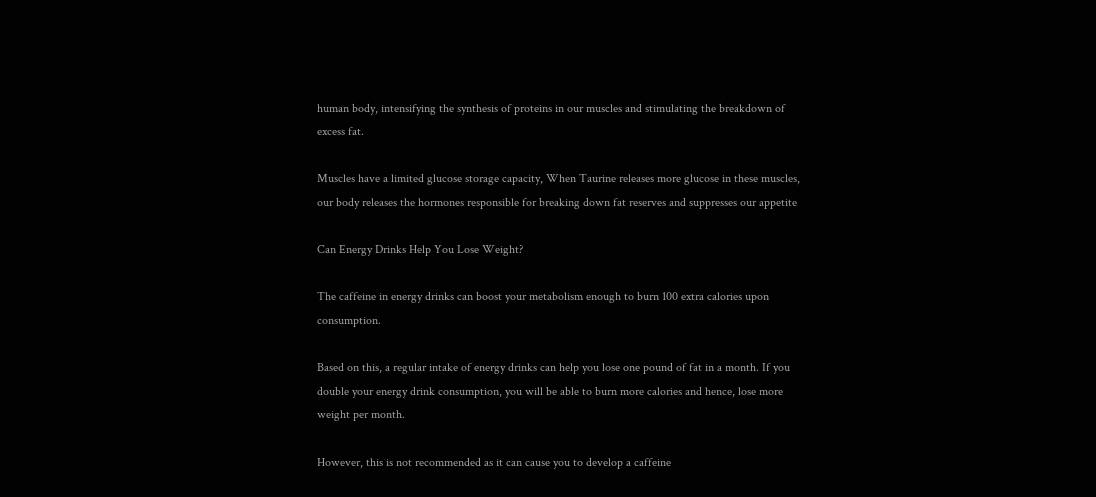human body, intensifying the synthesis of proteins in our muscles and stimulating the breakdown of excess fat.

Muscles have a limited glucose storage capacity, When Taurine releases more glucose in these muscles, our body releases the hormones responsible for breaking down fat reserves and suppresses our appetite

Can Energy Drinks Help You Lose Weight?

The caffeine in energy drinks can boost your metabolism enough to burn 100 extra calories upon consumption.

Based on this, a regular intake of energy drinks can help you lose one pound of fat in a month. If you double your energy drink consumption, you will be able to burn more calories and hence, lose more weight per month.

However, this is not recommended as it can cause you to develop a caffeine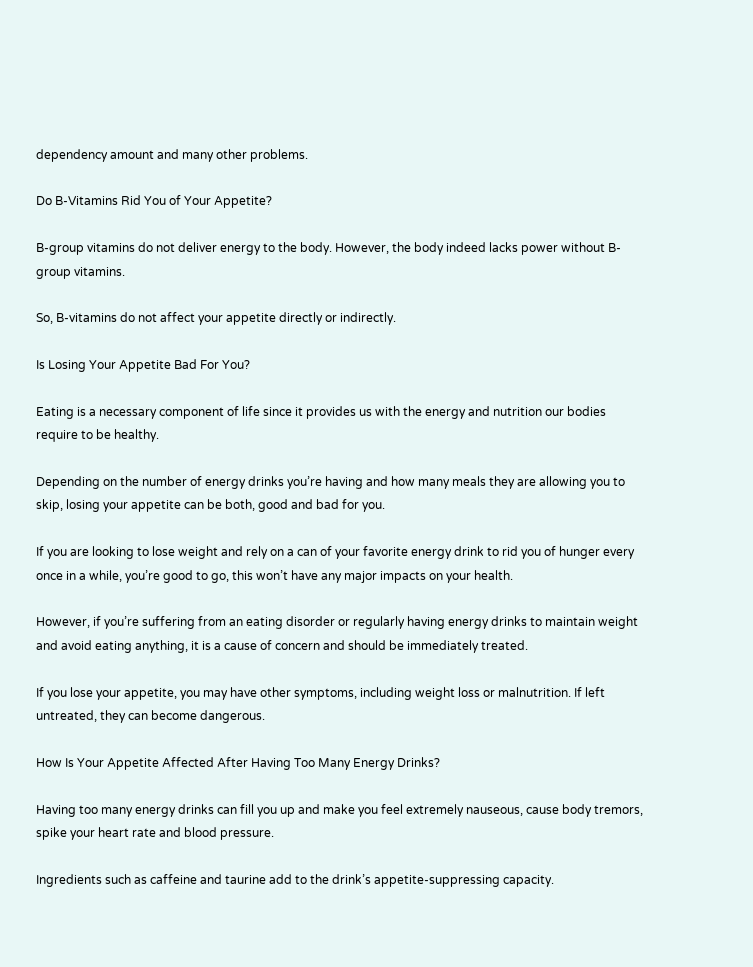dependency amount and many other problems.

Do B-Vitamins Rid You of Your Appetite?

B-group vitamins do not deliver energy to the body. However, the body indeed lacks power without B-group vitamins.

So, B-vitamins do not affect your appetite directly or indirectly.

Is Losing Your Appetite Bad For You?

Eating is a necessary component of life since it provides us with the energy and nutrition our bodies require to be healthy.

Depending on the number of energy drinks you’re having and how many meals they are allowing you to skip, losing your appetite can be both, good and bad for you.

If you are looking to lose weight and rely on a can of your favorite energy drink to rid you of hunger every once in a while, you’re good to go, this won’t have any major impacts on your health.

However, if you’re suffering from an eating disorder or regularly having energy drinks to maintain weight and avoid eating anything, it is a cause of concern and should be immediately treated.

If you lose your appetite, you may have other symptoms, including weight loss or malnutrition. If left untreated, they can become dangerous.

How Is Your Appetite Affected After Having Too Many Energy Drinks?

Having too many energy drinks can fill you up and make you feel extremely nauseous, cause body tremors, spike your heart rate and blood pressure.

Ingredients such as caffeine and taurine add to the drink’s appetite-suppressing capacity.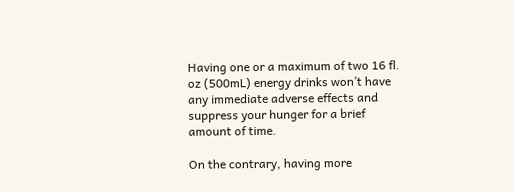Having one or a maximum of two 16 fl. oz (500mL) energy drinks won’t have any immediate adverse effects and suppress your hunger for a brief amount of time.

On the contrary, having more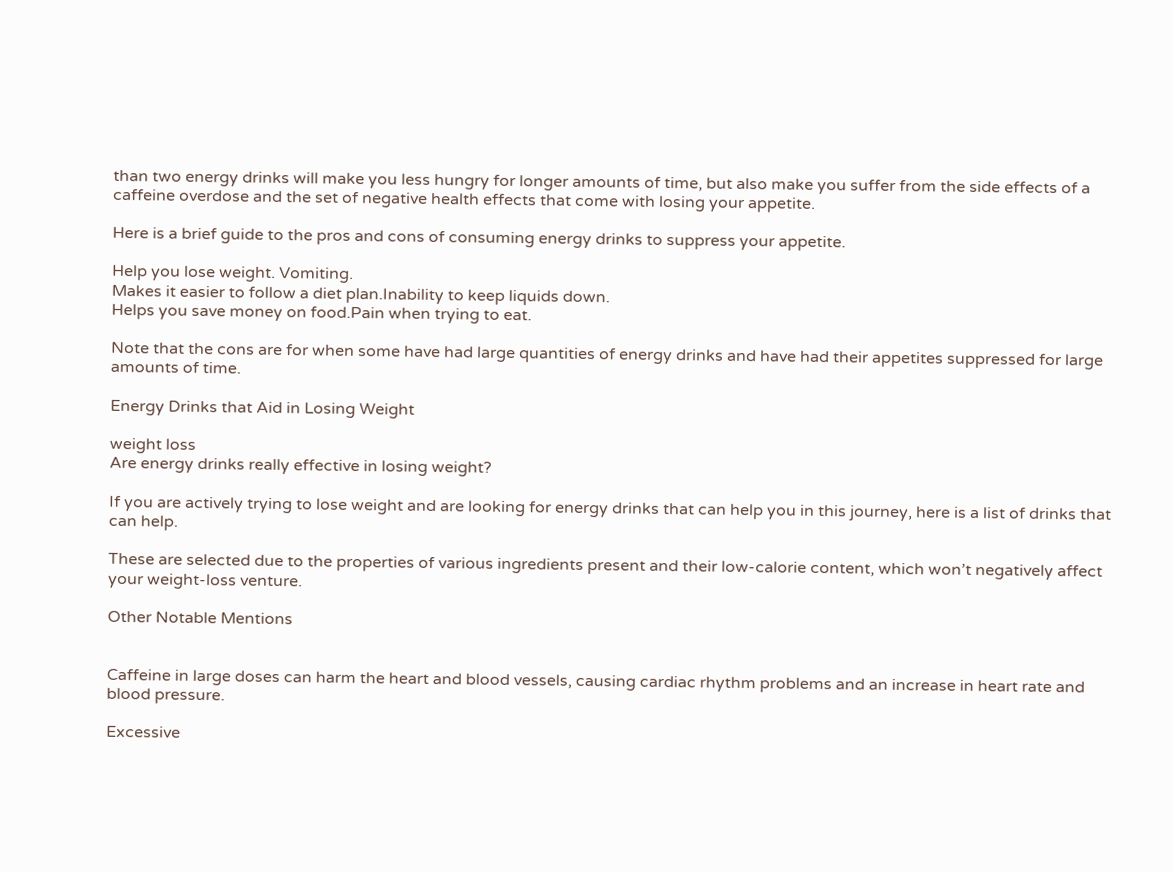than two energy drinks will make you less hungry for longer amounts of time, but also make you suffer from the side effects of a caffeine overdose and the set of negative health effects that come with losing your appetite.

Here is a brief guide to the pros and cons of consuming energy drinks to suppress your appetite.

Help you lose weight. Vomiting.
Makes it easier to follow a diet plan.Inability to keep liquids down.
Helps you save money on food.Pain when trying to eat.

Note that the cons are for when some have had large quantities of energy drinks and have had their appetites suppressed for large amounts of time.

Energy Drinks that Aid in Losing Weight

weight loss
Are energy drinks really effective in losing weight?

If you are actively trying to lose weight and are looking for energy drinks that can help you in this journey, here is a list of drinks that can help.

These are selected due to the properties of various ingredients present and their low-calorie content, which won’t negatively affect your weight-loss venture.

Other Notable Mentions


Caffeine in large doses can harm the heart and blood vessels, causing cardiac rhythm problems and an increase in heart rate and blood pressure.

Excessive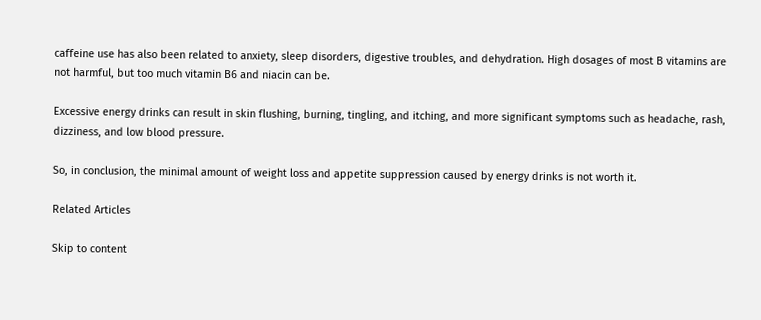caffeine use has also been related to anxiety, sleep disorders, digestive troubles, and dehydration. High dosages of most B vitamins are not harmful, but too much vitamin B6 and niacin can be.

Excessive energy drinks can result in skin flushing, burning, tingling, and itching, and more significant symptoms such as headache, rash, dizziness, and low blood pressure.

So, in conclusion, the minimal amount of weight loss and appetite suppression caused by energy drinks is not worth it.

Related Articles

Skip to content